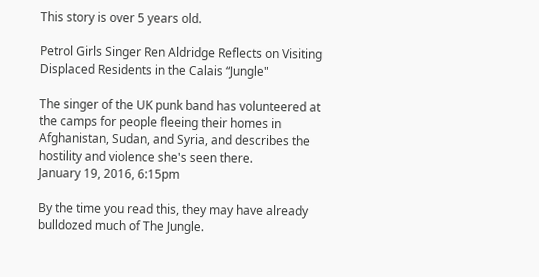This story is over 5 years old.

Petrol Girls Singer Ren Aldridge Reflects on Visiting Displaced Residents in the Calais “Jungle"

The singer of the UK punk band has volunteered at the camps for people fleeing their homes in Afghanistan, Sudan, and Syria, and describes the hostility and violence she's seen there.
January 19, 2016, 6:15pm

By the time you read this, they may have already bulldozed much of The Jungle.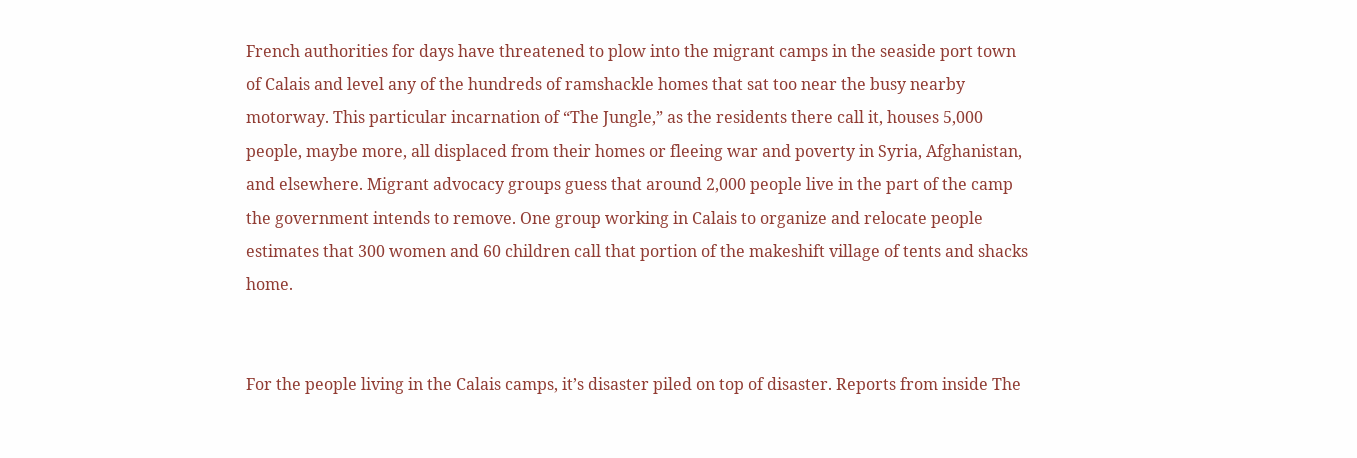French authorities for days have threatened to plow into the migrant camps in the seaside port town of Calais and level any of the hundreds of ramshackle homes that sat too near the busy nearby motorway. This particular incarnation of “The Jungle,” as the residents there call it, houses 5,000 people, maybe more, all displaced from their homes or fleeing war and poverty in Syria, Afghanistan, and elsewhere. Migrant advocacy groups guess that around 2,000 people live in the part of the camp the government intends to remove. One group working in Calais to organize and relocate people estimates that 300 women and 60 children call that portion of the makeshift village of tents and shacks home.


For the people living in the Calais camps, it’s disaster piled on top of disaster. Reports from inside The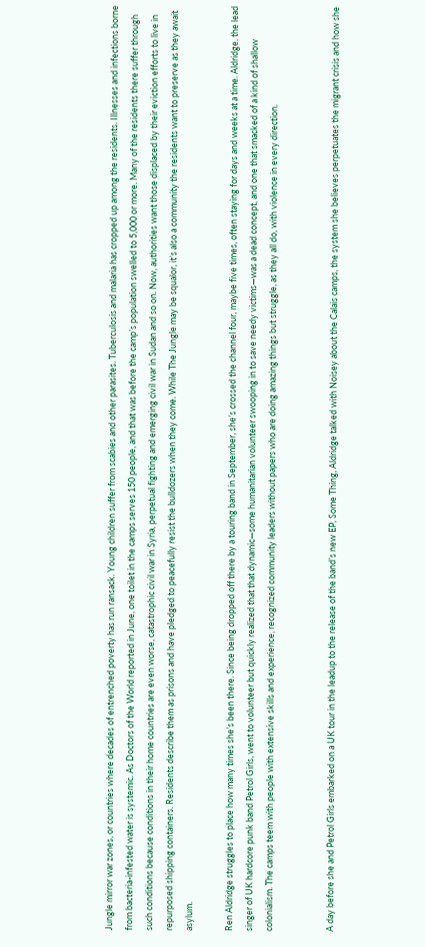Jungle mirror war zones, or countries where decades of entrenched poverty has run ransack. Young children suffer from scabies and other parasites. Tuberculosis and malaria has cropped up among the residents. Illnesses and infections borne from bacteria-infested water is systemic. As Doctors of the World reported in June, one toilet in the camps serves 150 people, and that was before the camp’s population swelled to 5,000 or more. Many of the residents there suffer through such conditions because conditions in their home countries are even worse, catastrophic civil war in Syria, perpetual fighting and emerging civil war in Sudan and so on. Now, authorities want those displaced by their eviction efforts to live in repurposed shipping containers. Residents describe them as prisons and have pledged to peacefully resist the bulldozers when they come. While The Jungle may be squalor, it’s also a community the residents want to preserve as they await asylum.

Ren Aldridge struggles to place how many times she’s been there. Since being dropped off there by a touring band in September, she’s crossed the channel four, maybe five times, often staying for days and weeks at a time. Aldridge, the lead singer of UK hardcore punk band Petrol Girls, went to volunteer but quickly realized that that dynamic—some humanitarian volunteer swooping in to save needy victims—was a dead concept, and one that smacked of a kind of shallow colonialism. The camps teem with people with extensive skills and experience, recognized community leaders without papers who are doing amazing things but struggle, as they all do, with violence in every direction.


A day before she and Petrol Girls embarked on a UK tour in the leadup to the release of the band’s new EP, Some Thing, Aldridge talked with Noisey about the Calais camps, the system she believes perpetuates the migrant crisis and how she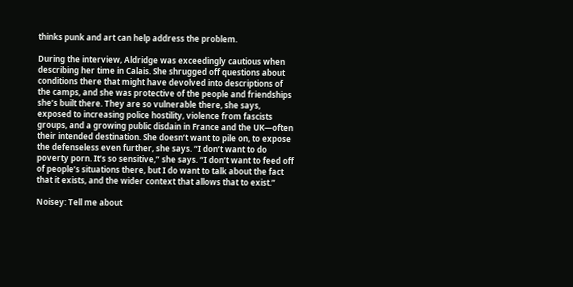thinks punk and art can help address the problem.

During the interview, Aldridge was exceedingly cautious when describing her time in Calais. She shrugged off questions about conditions there that might have devolved into descriptions of the camps, and she was protective of the people and friendships she’s built there. They are so vulnerable there, she says, exposed to increasing police hostility, violence from fascists groups, and a growing public disdain in France and the UK—often their intended destination. She doesn’t want to pile on, to expose the defenseless even further, she says. “I don’t want to do poverty porn. It’s so sensitive,” she says. “I don’t want to feed off of people’s situations there, but I do want to talk about the fact that it exists, and the wider context that allows that to exist.”

Noisey: Tell me about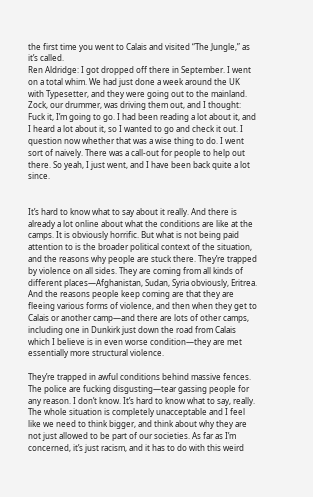the first time you went to Calais and visited “The Jungle,” as it’s called.
Ren Aldridge: I got dropped off there in September. I went on a total whim. We had just done a week around the UK with Typesetter, and they were going out to the mainland. Zock, our drummer, was driving them out, and I thought: Fuck it, I’m going to go. I had been reading a lot about it, and I heard a lot about it, so I wanted to go and check it out. I question now whether that was a wise thing to do. I went sort of naively. There was a call-out for people to help out there. So yeah, I just went, and I have been back quite a lot since.


It’s hard to know what to say about it really. And there is already a lot online about what the conditions are like at the camps. It is obviously horrific. But what is not being paid attention to is the broader political context of the situation, and the reasons why people are stuck there. They’re trapped by violence on all sides. They are coming from all kinds of different places—Afghanistan, Sudan, Syria obviously, Eritrea. And the reasons people keep coming are that they are fleeing various forms of violence, and then when they get to Calais or another camp—and there are lots of other camps, including one in Dunkirk just down the road from Calais which I believe is in even worse condition—they are met essentially more structural violence.

They’re trapped in awful conditions behind massive fences. The police are fucking disgusting—tear gassing people for any reason. I don’t know. It’s hard to know what to say, really. The whole situation is completely unacceptable and I feel like we need to think bigger, and think about why they are not just allowed to be part of our societies. As far as I’m concerned, it’s just racism, and it has to do with this weird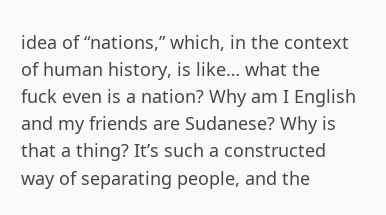idea of “nations,” which, in the context of human history, is like… what the fuck even is a nation? Why am I English and my friends are Sudanese? Why is that a thing? It’s such a constructed way of separating people, and the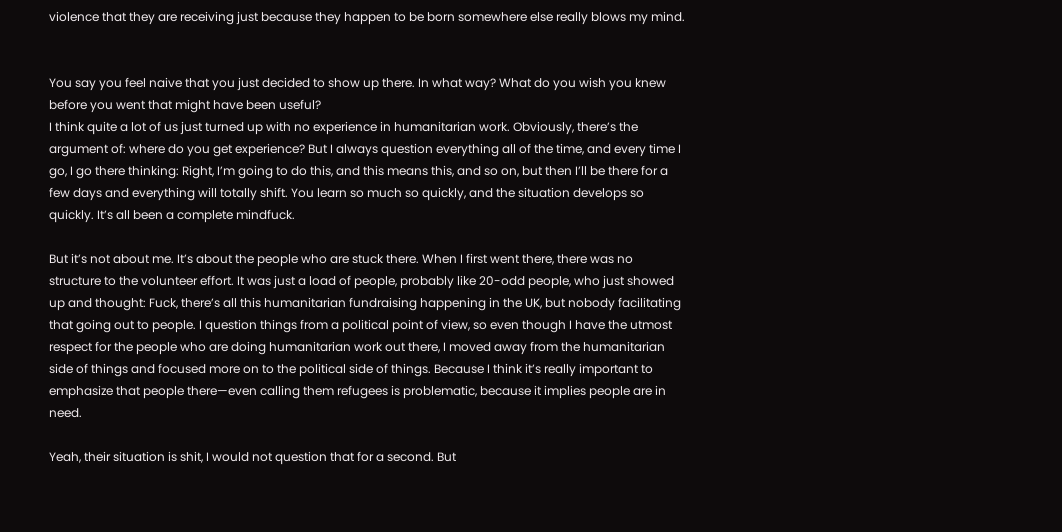violence that they are receiving just because they happen to be born somewhere else really blows my mind.


You say you feel naive that you just decided to show up there. In what way? What do you wish you knew before you went that might have been useful?
I think quite a lot of us just turned up with no experience in humanitarian work. Obviously, there’s the argument of: where do you get experience? But I always question everything all of the time, and every time I go, I go there thinking: Right, I’m going to do this, and this means this, and so on, but then I’ll be there for a few days and everything will totally shift. You learn so much so quickly, and the situation develops so quickly. It’s all been a complete mindfuck.

But it’s not about me. It’s about the people who are stuck there. When I first went there, there was no structure to the volunteer effort. It was just a load of people, probably like 20-odd people, who just showed up and thought: Fuck, there’s all this humanitarian fundraising happening in the UK, but nobody facilitating that going out to people. I question things from a political point of view, so even though I have the utmost respect for the people who are doing humanitarian work out there, I moved away from the humanitarian side of things and focused more on to the political side of things. Because I think it’s really important to emphasize that people there—even calling them refugees is problematic, because it implies people are in need.

Yeah, their situation is shit, I would not question that for a second. But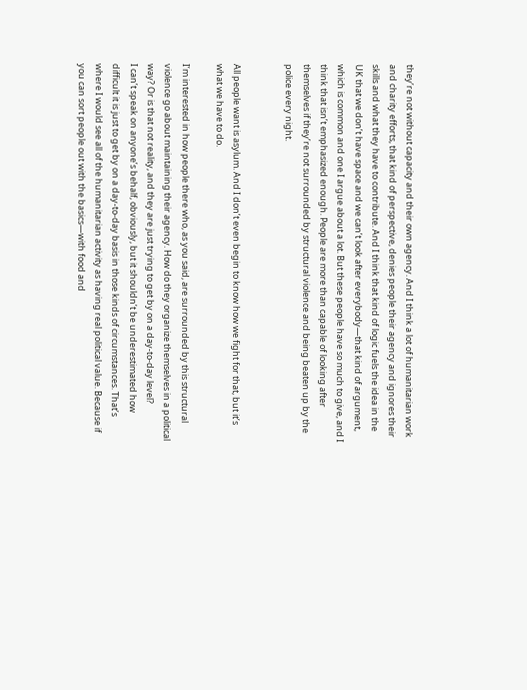they’re not without capacity and their own agency. And I think a lot of humanitarian work and charity efforts, that kind of perspective, denies people their agency and ignores their skills and what they have to contribute. And I think that kind of logic fuels the idea in the UK that we don’t have space and we can’t look after everybody—that kind of argument, which is common and one I argue about a lot. But these people have so much to give, and I think that isn’t emphasized enough. People are more than capable of looking after themselves if they’re not surrounded by structural violence and being beaten up by the police every night.


All people want is asylum. And I don’t even begin to know how we fight for that, but it’s what we have to do.

I’m interested in how people there who, as you said, are surrounded by this structural violence go about maintaining their agency. How do they organize themselves in a political way? Or is that not reality, and they are just trying to get by on a day-to-day level?
I can’t speak on anyone’s behalf, obviously, but it shouldn’t be underestimated how difficult it is just to get by on a day-to-day basis in those kinds of circumstances. That’s where I would see all of the humanitarian activity as having real political value. Because if you can sort people out with the basics—with food and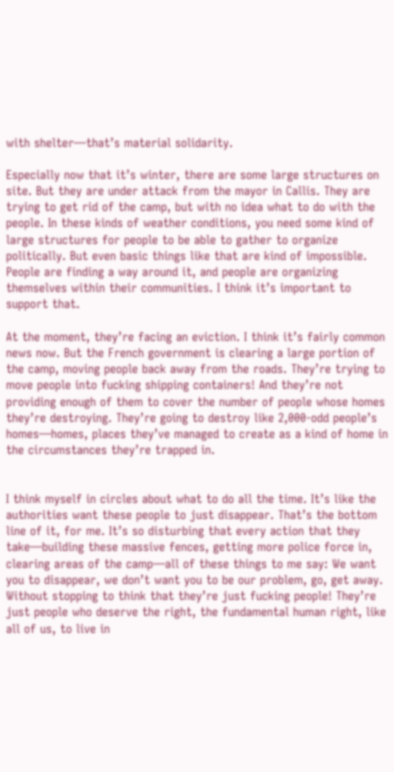with shelter—that’s material solidarity.

Especially now that it’s winter, there are some large structures on site. But they are under attack from the mayor in Callis. They are trying to get rid of the camp, but with no idea what to do with the people. In these kinds of weather conditions, you need some kind of large structures for people to be able to gather to organize politically. But even basic things like that are kind of impossible. People are finding a way around it, and people are organizing themselves within their communities. I think it’s important to support that.

At the moment, they’re facing an eviction. I think it’s fairly common news now. But the French government is clearing a large portion of the camp, moving people back away from the roads. They’re trying to move people into fucking shipping containers! And they’re not providing enough of them to cover the number of people whose homes they’re destroying. They’re going to destroy like 2,000-odd people’s homes—homes, places they’ve managed to create as a kind of home in the circumstances they’re trapped in.


I think myself in circles about what to do all the time. It’s like the authorities want these people to just disappear. That’s the bottom line of it, for me. It’s so disturbing that every action that they take—building these massive fences, getting more police force in, clearing areas of the camp—all of these things to me say: We want you to disappear, we don’t want you to be our problem, go, get away. Without stopping to think that they’re just fucking people! They’re just people who deserve the right, the fundamental human right, like all of us, to live in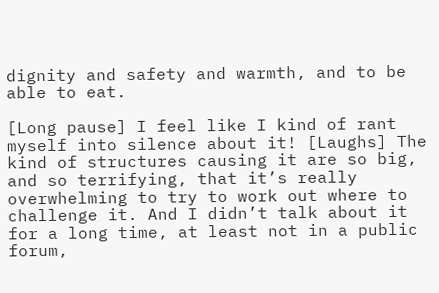dignity and safety and warmth, and to be able to eat.

[Long pause] I feel like I kind of rant myself into silence about it! [Laughs] The kind of structures causing it are so big, and so terrifying, that it’s really overwhelming to try to work out where to challenge it. And I didn’t talk about it for a long time, at least not in a public forum,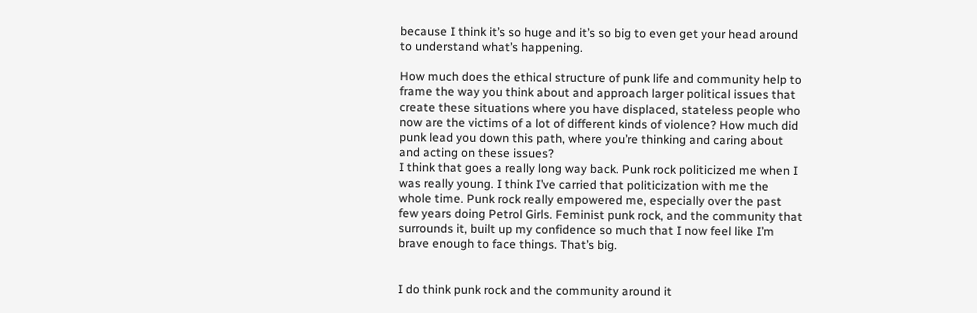because I think it’s so huge and it’s so big to even get your head around to understand what’s happening.

How much does the ethical structure of punk life and community help to frame the way you think about and approach larger political issues that create these situations where you have displaced, stateless people who now are the victims of a lot of different kinds of violence? How much did punk lead you down this path, where you’re thinking and caring about and acting on these issues?
I think that goes a really long way back. Punk rock politicized me when I was really young. I think I’ve carried that politicization with me the whole time. Punk rock really empowered me, especially over the past few years doing Petrol Girls. Feminist punk rock, and the community that surrounds it, built up my confidence so much that I now feel like I’m brave enough to face things. That’s big.


I do think punk rock and the community around it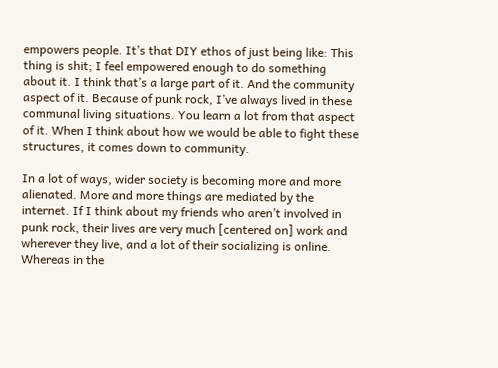empowers people. It’s that DIY ethos of just being like: This thing is shit; I feel empowered enough to do something about it. I think that’s a large part of it. And the community aspect of it. Because of punk rock, I’ve always lived in these communal living situations. You learn a lot from that aspect of it. When I think about how we would be able to fight these structures, it comes down to community.

In a lot of ways, wider society is becoming more and more alienated. More and more things are mediated by the internet. If I think about my friends who aren’t involved in punk rock, their lives are very much [centered on] work and wherever they live, and a lot of their socializing is online. Whereas in the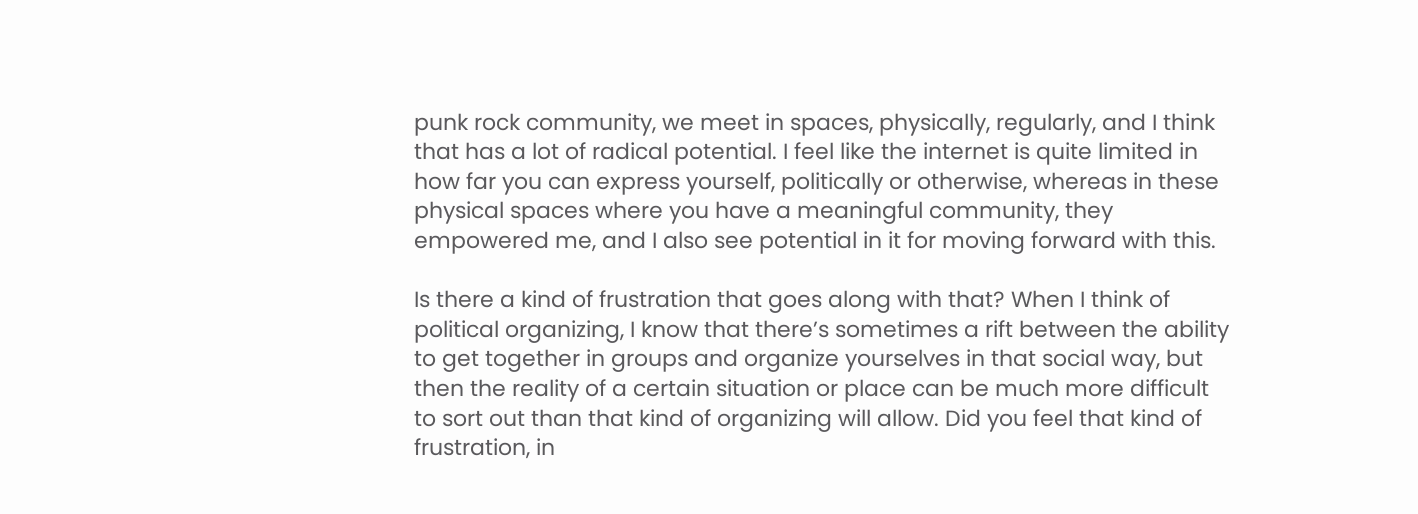punk rock community, we meet in spaces, physically, regularly, and I think that has a lot of radical potential. I feel like the internet is quite limited in how far you can express yourself, politically or otherwise, whereas in these physical spaces where you have a meaningful community, they empowered me, and I also see potential in it for moving forward with this.

Is there a kind of frustration that goes along with that? When I think of political organizing, I know that there’s sometimes a rift between the ability to get together in groups and organize yourselves in that social way, but then the reality of a certain situation or place can be much more difficult to sort out than that kind of organizing will allow. Did you feel that kind of frustration, in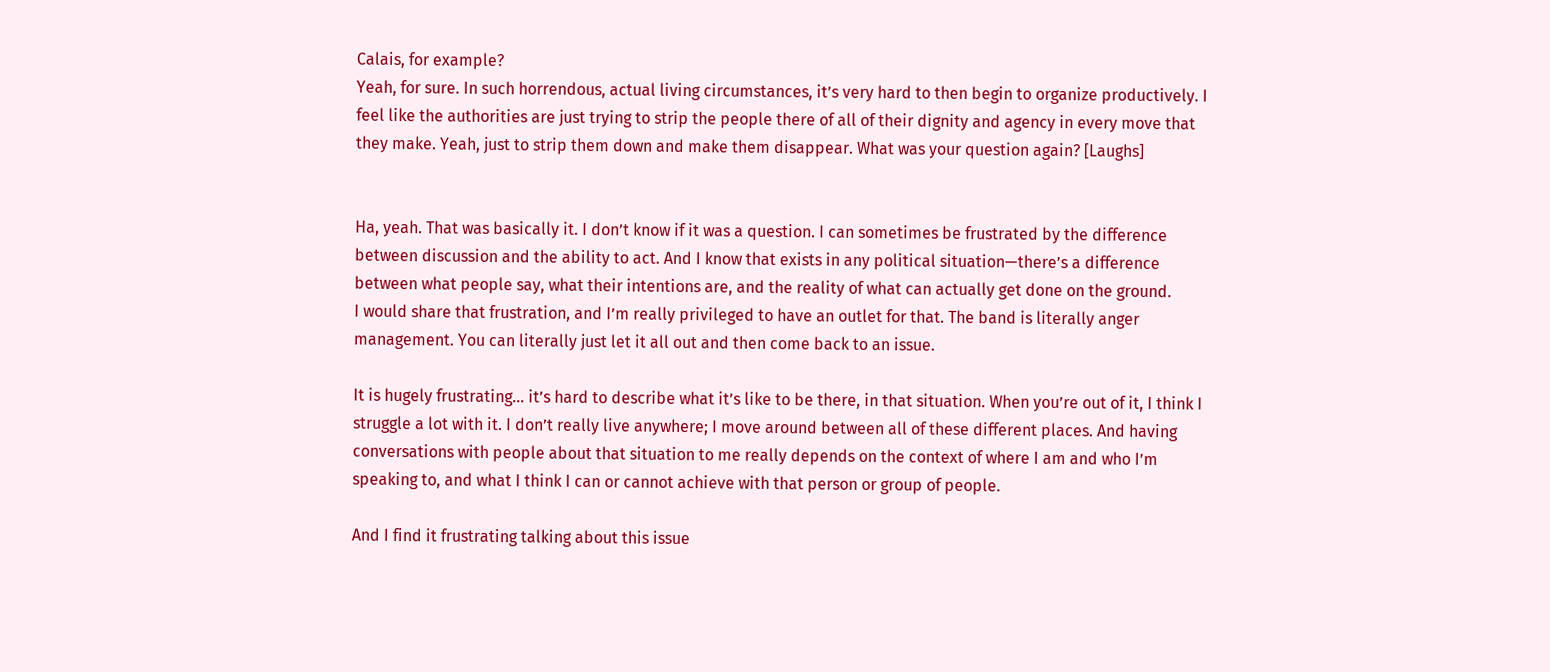Calais, for example?
Yeah, for sure. In such horrendous, actual living circumstances, it’s very hard to then begin to organize productively. I feel like the authorities are just trying to strip the people there of all of their dignity and agency in every move that they make. Yeah, just to strip them down and make them disappear. What was your question again? [Laughs]


Ha, yeah. That was basically it. I don’t know if it was a question. I can sometimes be frustrated by the difference between discussion and the ability to act. And I know that exists in any political situation—there’s a difference between what people say, what their intentions are, and the reality of what can actually get done on the ground.
I would share that frustration, and I’m really privileged to have an outlet for that. The band is literally anger management. You can literally just let it all out and then come back to an issue.

It is hugely frustrating… it’s hard to describe what it’s like to be there, in that situation. When you’re out of it, I think I struggle a lot with it. I don’t really live anywhere; I move around between all of these different places. And having conversations with people about that situation to me really depends on the context of where I am and who I’m speaking to, and what I think I can or cannot achieve with that person or group of people.

And I find it frustrating talking about this issue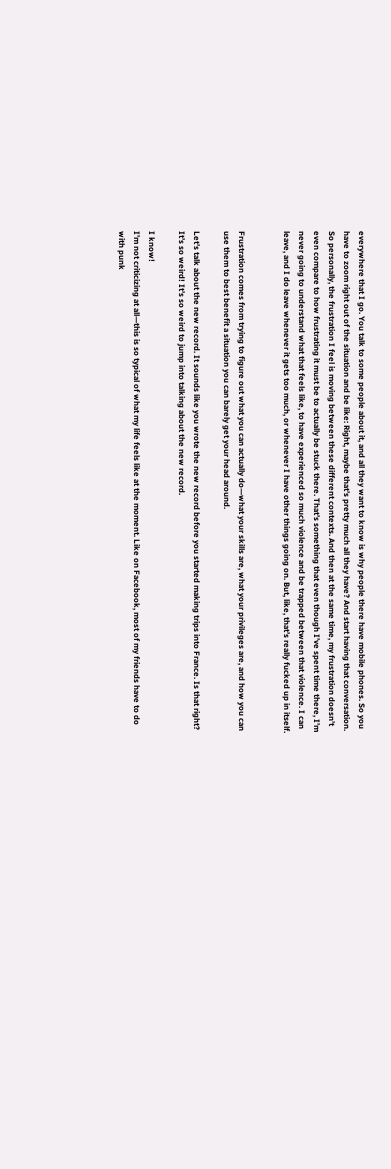everywhere that I go. You talk to some people about it, and all they want to know is why people there have mobile phones. So you have to zoom right out of the situation and be like: Right, maybe that’s pretty much all they have? And start having that conversation. So personally, the frustration I feel is moving between these different contexts. And then at the same time, my frustration doesn’t even compare to how frustrating it must be to actually be stuck there. That’s something that even though I’ve spent time there, I’m never going to understand what that feels like, to have experienced so much violence and be trapped between that violence. I can leave, and I do leave whenever it gets too much, or whenever I have other things going on. But, like, that’s really fucked up in itself.


Frustration comes from trying to figure out what you can actually do—what your skills are, what your privileges are, and how you can use them to best benefit a situation you can barely get your head around.

Let’s talk about the new record. It sounds like you wrote the new record before you started making trips into France. Is that right?
It’s so weird! It’s so weird to jump into talking about the new record.

I know!
I’m not criticizing at all—this is so typical of what my life feels like at the moment. Like on Facebook, most of my friends have to do with punk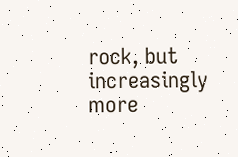rock, but increasingly more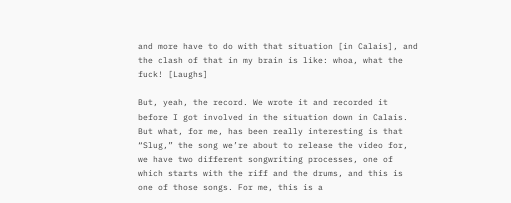and more have to do with that situation [in Calais], and the clash of that in my brain is like: whoa, what the fuck! [Laughs]

But, yeah, the record. We wrote it and recorded it before I got involved in the situation down in Calais. But what, for me, has been really interesting is that “Slug,” the song we’re about to release the video for, we have two different songwriting processes, one of which starts with the riff and the drums, and this is one of those songs. For me, this is a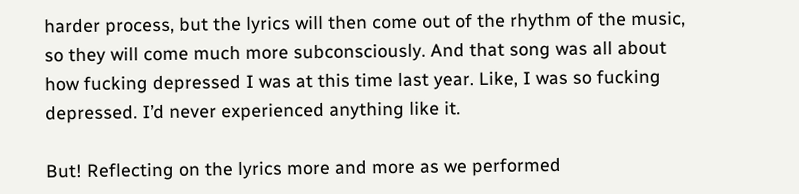harder process, but the lyrics will then come out of the rhythm of the music, so they will come much more subconsciously. And that song was all about how fucking depressed I was at this time last year. Like, I was so fucking depressed. I’d never experienced anything like it.

But! Reflecting on the lyrics more and more as we performed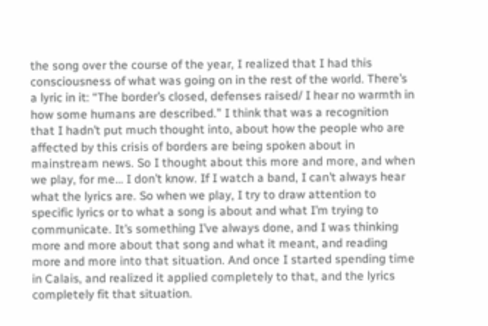the song over the course of the year, I realized that I had this consciousness of what was going on in the rest of the world. There’s a lyric in it: “The border’s closed, defenses raised/ I hear no warmth in how some humans are described.” I think that was a recognition that I hadn’t put much thought into, about how the people who are affected by this crisis of borders are being spoken about in mainstream news. So I thought about this more and more, and when we play, for me… I don’t know. If I watch a band, I can’t always hear what the lyrics are. So when we play, I try to draw attention to specific lyrics or to what a song is about and what I’m trying to communicate. It’s something I’ve always done, and I was thinking more and more about that song and what it meant, and reading more and more into that situation. And once I started spending time in Calais, and realized it applied completely to that, and the lyrics completely fit that situation.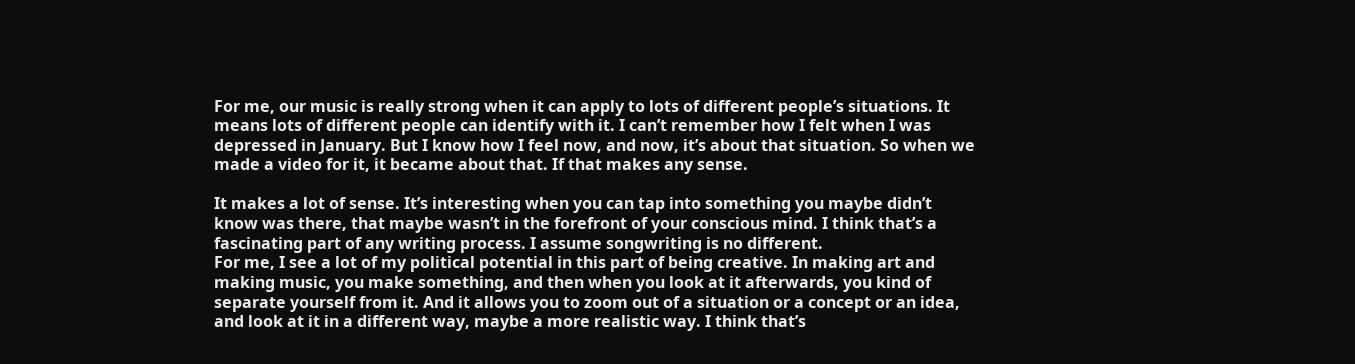For me, our music is really strong when it can apply to lots of different people’s situations. It means lots of different people can identify with it. I can’t remember how I felt when I was depressed in January. But I know how I feel now, and now, it’s about that situation. So when we made a video for it, it became about that. If that makes any sense.

It makes a lot of sense. It’s interesting when you can tap into something you maybe didn’t know was there, that maybe wasn’t in the forefront of your conscious mind. I think that’s a fascinating part of any writing process. I assume songwriting is no different.
For me, I see a lot of my political potential in this part of being creative. In making art and making music, you make something, and then when you look at it afterwards, you kind of separate yourself from it. And it allows you to zoom out of a situation or a concept or an idea, and look at it in a different way, maybe a more realistic way. I think that’s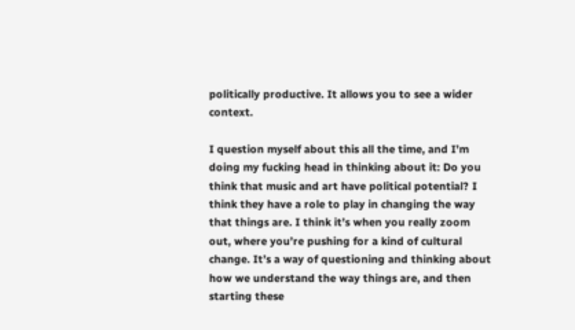politically productive. It allows you to see a wider context.

I question myself about this all the time, and I’m doing my fucking head in thinking about it: Do you think that music and art have political potential? I think they have a role to play in changing the way that things are. I think it’s when you really zoom out, where you’re pushing for a kind of cultural change. It’s a way of questioning and thinking about how we understand the way things are, and then starting these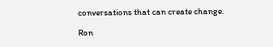conversations that can create change.

Ron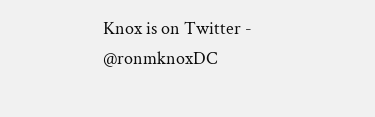Knox is on Twitter - @ronmknoxDC